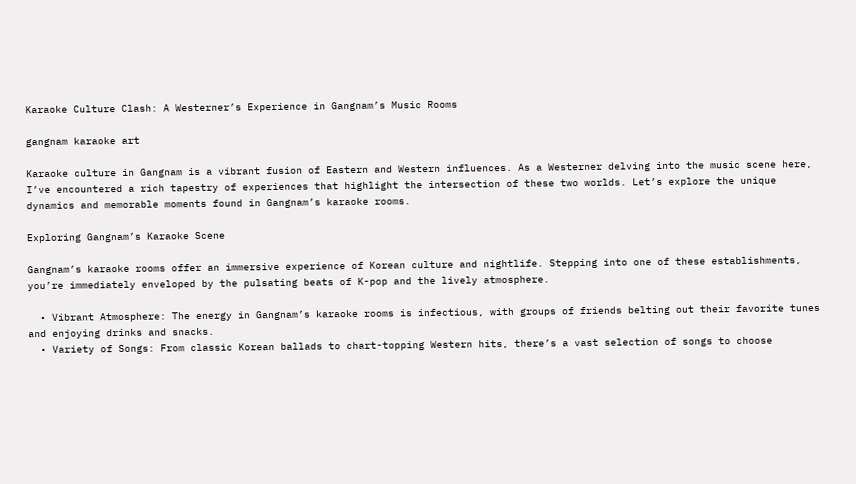Karaoke Culture Clash: A Westerner’s Experience in Gangnam’s Music Rooms

gangnam karaoke art

Karaoke culture in Gangnam is a vibrant fusion of Eastern and Western influences. As a Westerner delving into the music scene here, I’ve encountered a rich tapestry of experiences that highlight the intersection of these two worlds. Let’s explore the unique dynamics and memorable moments found in Gangnam’s karaoke rooms.

Exploring Gangnam’s Karaoke Scene

Gangnam’s karaoke rooms offer an immersive experience of Korean culture and nightlife. Stepping into one of these establishments, you’re immediately enveloped by the pulsating beats of K-pop and the lively atmosphere.

  • Vibrant Atmosphere: The energy in Gangnam’s karaoke rooms is infectious, with groups of friends belting out their favorite tunes and enjoying drinks and snacks.
  • Variety of Songs: From classic Korean ballads to chart-topping Western hits, there’s a vast selection of songs to choose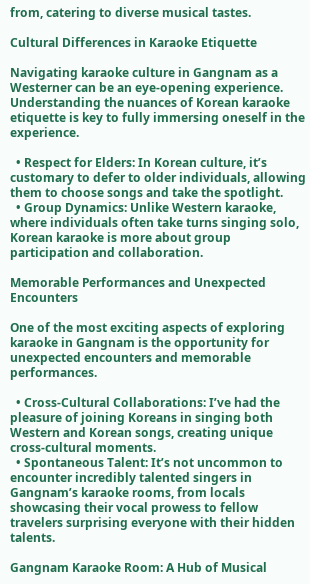from, catering to diverse musical tastes.

Cultural Differences in Karaoke Etiquette

Navigating karaoke culture in Gangnam as a Westerner can be an eye-opening experience. Understanding the nuances of Korean karaoke etiquette is key to fully immersing oneself in the experience.

  • Respect for Elders: In Korean culture, it’s customary to defer to older individuals, allowing them to choose songs and take the spotlight.
  • Group Dynamics: Unlike Western karaoke, where individuals often take turns singing solo, Korean karaoke is more about group participation and collaboration.

Memorable Performances and Unexpected Encounters

One of the most exciting aspects of exploring karaoke in Gangnam is the opportunity for unexpected encounters and memorable performances.

  • Cross-Cultural Collaborations: I’ve had the pleasure of joining Koreans in singing both Western and Korean songs, creating unique cross-cultural moments.
  • Spontaneous Talent: It’s not uncommon to encounter incredibly talented singers in Gangnam’s karaoke rooms, from locals showcasing their vocal prowess to fellow travelers surprising everyone with their hidden talents.

Gangnam Karaoke Room: A Hub of Musical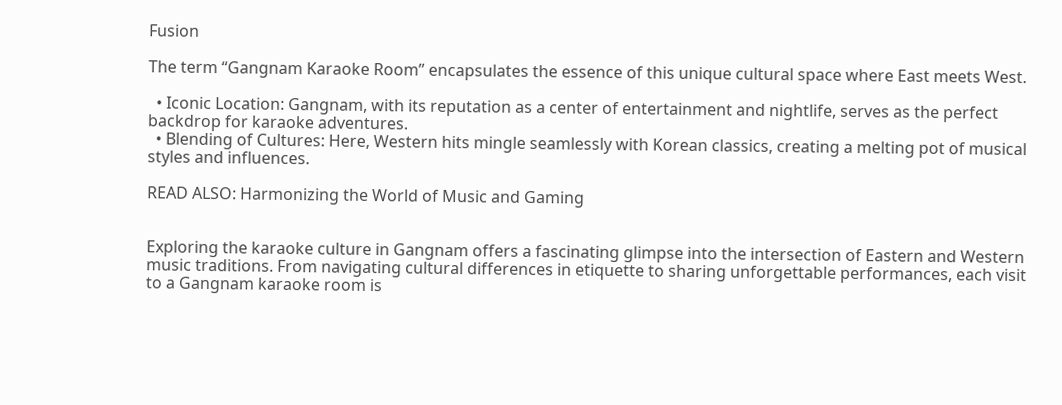Fusion

The term “Gangnam Karaoke Room” encapsulates the essence of this unique cultural space where East meets West.

  • Iconic Location: Gangnam, with its reputation as a center of entertainment and nightlife, serves as the perfect backdrop for karaoke adventures.
  • Blending of Cultures: Here, Western hits mingle seamlessly with Korean classics, creating a melting pot of musical styles and influences.

READ ALSO: Harmonizing the World of Music and Gaming


Exploring the karaoke culture in Gangnam offers a fascinating glimpse into the intersection of Eastern and Western music traditions. From navigating cultural differences in etiquette to sharing unforgettable performances, each visit to a Gangnam karaoke room is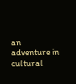an adventure in cultural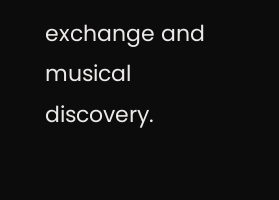exchange and musical discovery.